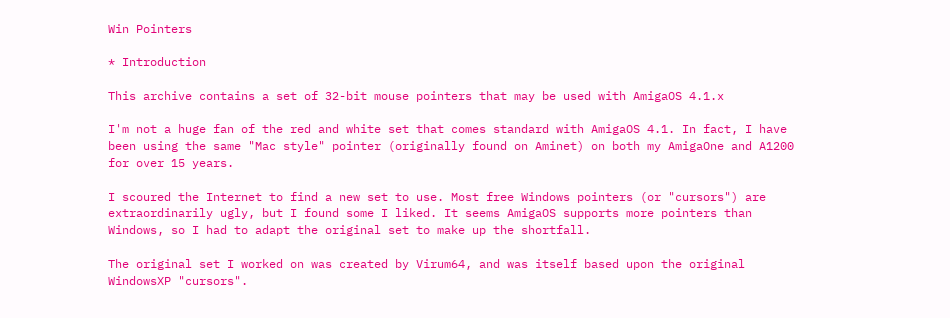Win Pointers

* Introduction

This archive contains a set of 32-bit mouse pointers that may be used with AmigaOS 4.1.x

I'm not a huge fan of the red and white set that comes standard with AmigaOS 4.1. In fact, I have been using the same "Mac style" pointer (originally found on Aminet) on both my AmigaOne and A1200 for over 15 years.

I scoured the Internet to find a new set to use. Most free Windows pointers (or "cursors") are extraordinarily ugly, but I found some I liked. It seems AmigaOS supports more pointers than Windows, so I had to adapt the original set to make up the shortfall.

The original set I worked on was created by Virum64, and was itself based upon the original WindowsXP "cursors".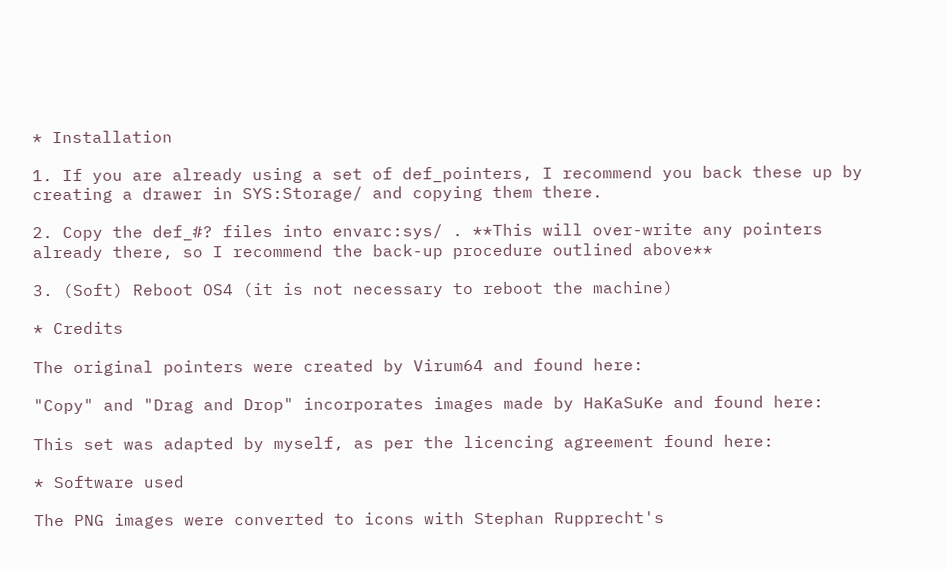* Installation

1. If you are already using a set of def_pointers, I recommend you back these up by creating a drawer in SYS:Storage/ and copying them there.

2. Copy the def_#? files into envarc:sys/ . **This will over-write any pointers already there, so I recommend the back-up procedure outlined above**

3. (Soft) Reboot OS4 (it is not necessary to reboot the machine)

* Credits

The original pointers were created by Virum64 and found here:

"Copy" and "Drag and Drop" incorporates images made by HaKaSuKe and found here:

This set was adapted by myself, as per the licencing agreement found here:

* Software used

The PNG images were converted to icons with Stephan Rupprecht's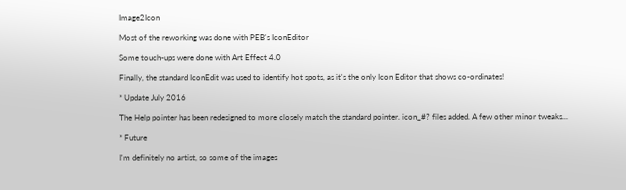Image2Icon

Most of the reworking was done with PEB's IconEditor

Some touch-ups were done with Art Effect 4.0

Finally, the standard IconEdit was used to identify hot spots, as it's the only Icon Editor that shows co-ordinates!

* Update July 2016

The Help pointer has been redesigned to more closely match the standard pointer. icon_#? files added. A few other minor tweaks...

* Future

I'm definitely no artist, so some of the images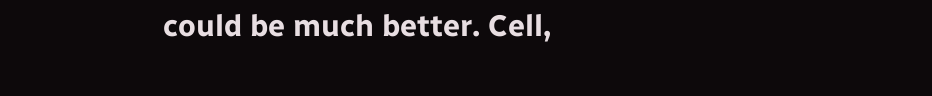could be much better. Cell,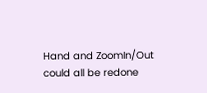Hand and ZoomIn/Out could all be redone